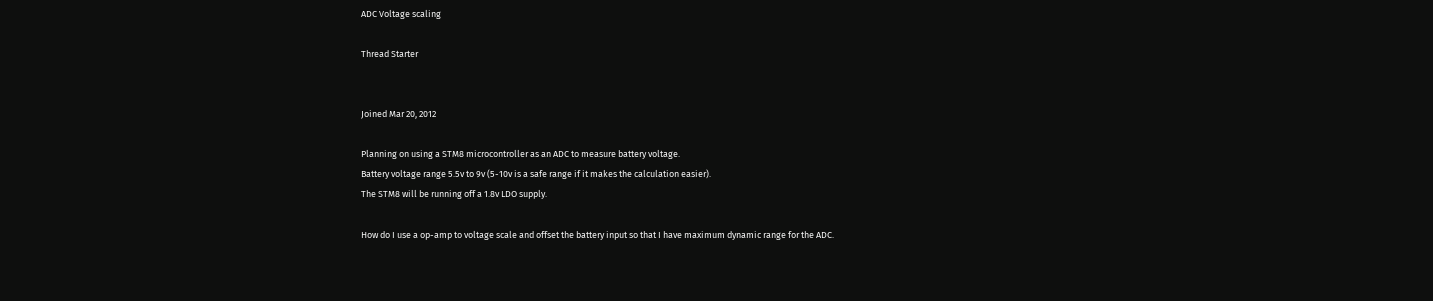ADC Voltage scaling

Thread Starter


Joined Mar 20, 2012

Planning on using a STM8 microcontroller as an ADC to measure battery voltage.
Battery voltage range 5.5v to 9v (5-10v is a safe range if it makes the calculation easier).
The STM8 will be running off a 1.8v LDO supply.

How do I use a op-amp to voltage scale and offset the battery input so that I have maximum dynamic range for the ADC.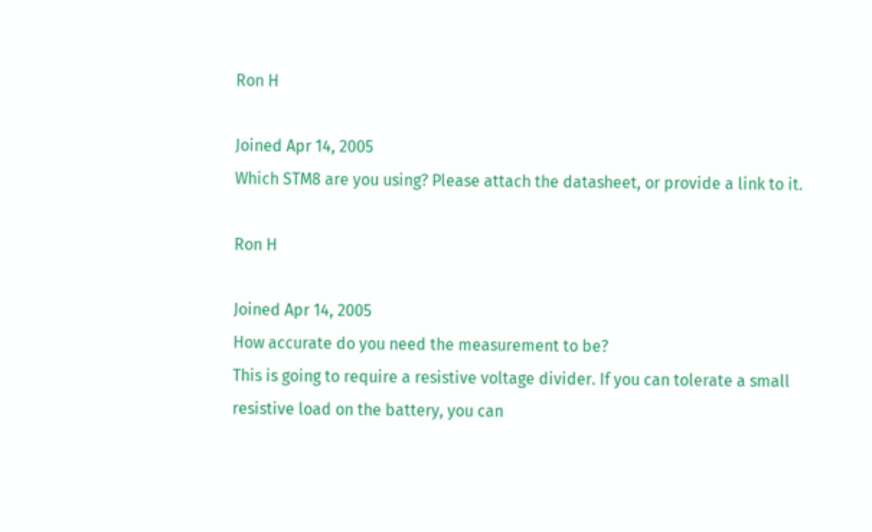Ron H

Joined Apr 14, 2005
Which STM8 are you using? Please attach the datasheet, or provide a link to it.

Ron H

Joined Apr 14, 2005
How accurate do you need the measurement to be?
This is going to require a resistive voltage divider. If you can tolerate a small resistive load on the battery, you can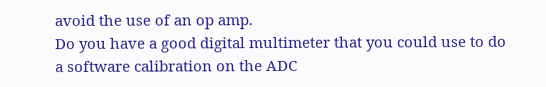avoid the use of an op amp.
Do you have a good digital multimeter that you could use to do a software calibration on the ADC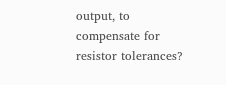output, to compensate for resistor tolerances?